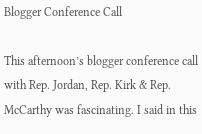Blogger Conference Call

This afternoon’s blogger conference call with Rep. Jordan, Rep. Kirk & Rep. McCarthy was fascinating. I said in this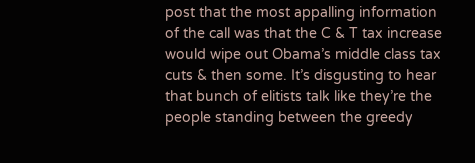post that the most appalling information of the call was that the C & T tax increase would wipe out Obama’s middle class tax cuts & then some. It’s disgusting to hear that bunch of elitists talk like they’re the people standing between the greedy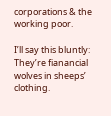corporations & the working poor.

I’ll say this bluntly: They’re fianancial wolves in sheeps’ clothing.